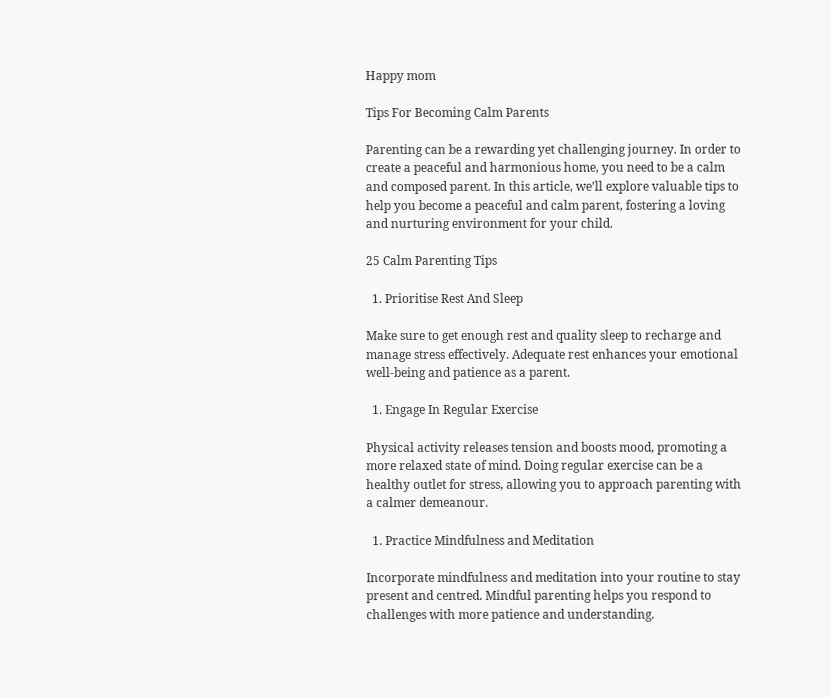Happy mom

Tips For Becoming Calm Parents

Parenting can be a rewarding yet challenging journey. In order to create a peaceful and harmonious home, you need to be a calm and composed parent. In this article, we’ll explore valuable tips to help you become a peaceful and calm parent, fostering a loving and nurturing environment for your child.

25 Calm Parenting Tips

  1. Prioritise Rest And Sleep

Make sure to get enough rest and quality sleep to recharge and manage stress effectively. Adequate rest enhances your emotional well-being and patience as a parent.

  1. Engage In Regular Exercise

Physical activity releases tension and boosts mood, promoting a more relaxed state of mind. Doing regular exercise can be a healthy outlet for stress, allowing you to approach parenting with a calmer demeanour.

  1. Practice Mindfulness and Meditation

Incorporate mindfulness and meditation into your routine to stay present and centred. Mindful parenting helps you respond to challenges with more patience and understanding.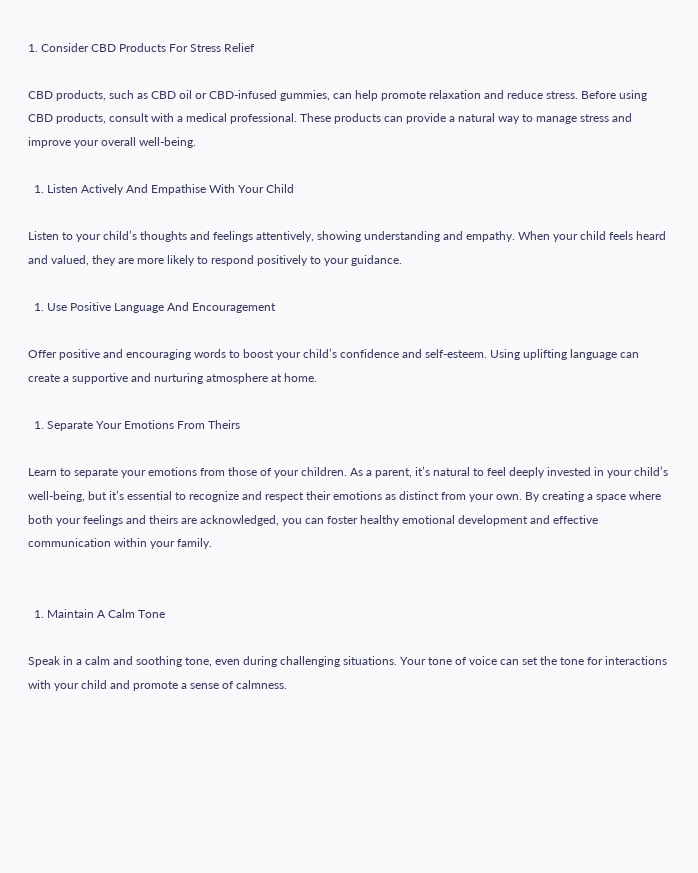1. Consider CBD Products For Stress Relief

CBD products, such as CBD oil or CBD-infused gummies, can help promote relaxation and reduce stress. Before using CBD products, consult with a medical professional. These products can provide a natural way to manage stress and improve your overall well-being.

  1. Listen Actively And Empathise With Your Child

Listen to your child’s thoughts and feelings attentively, showing understanding and empathy. When your child feels heard and valued, they are more likely to respond positively to your guidance.

  1. Use Positive Language And Encouragement

Offer positive and encouraging words to boost your child’s confidence and self-esteem. Using uplifting language can create a supportive and nurturing atmosphere at home.

  1. Separate Your Emotions From Theirs

Learn to separate your emotions from those of your children. As a parent, it’s natural to feel deeply invested in your child’s well-being, but it’s essential to recognize and respect their emotions as distinct from your own. By creating a space where both your feelings and theirs are acknowledged, you can foster healthy emotional development and effective communication within your family.


  1. Maintain A Calm Tone

Speak in a calm and soothing tone, even during challenging situations. Your tone of voice can set the tone for interactions with your child and promote a sense of calmness.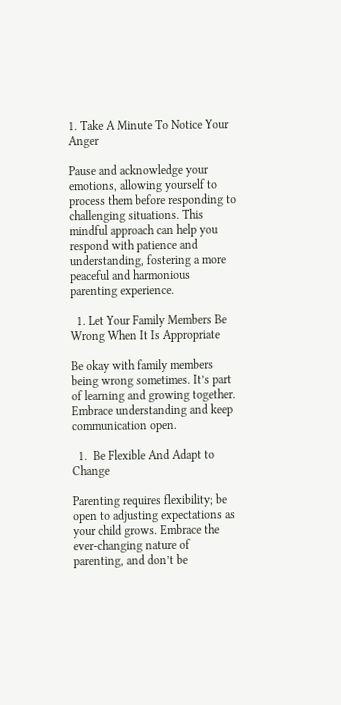1. Take A Minute To Notice Your Anger

Pause and acknowledge your emotions, allowing yourself to process them before responding to challenging situations. This mindful approach can help you respond with patience and understanding, fostering a more peaceful and harmonious parenting experience.

  1. Let Your Family Members Be Wrong When It Is Appropriate

Be okay with family members being wrong sometimes. It’s part of learning and growing together. Embrace understanding and keep communication open.

  1.  Be Flexible And Adapt to Change

Parenting requires flexibility; be open to adjusting expectations as your child grows. Embrace the ever-changing nature of parenting, and don’t be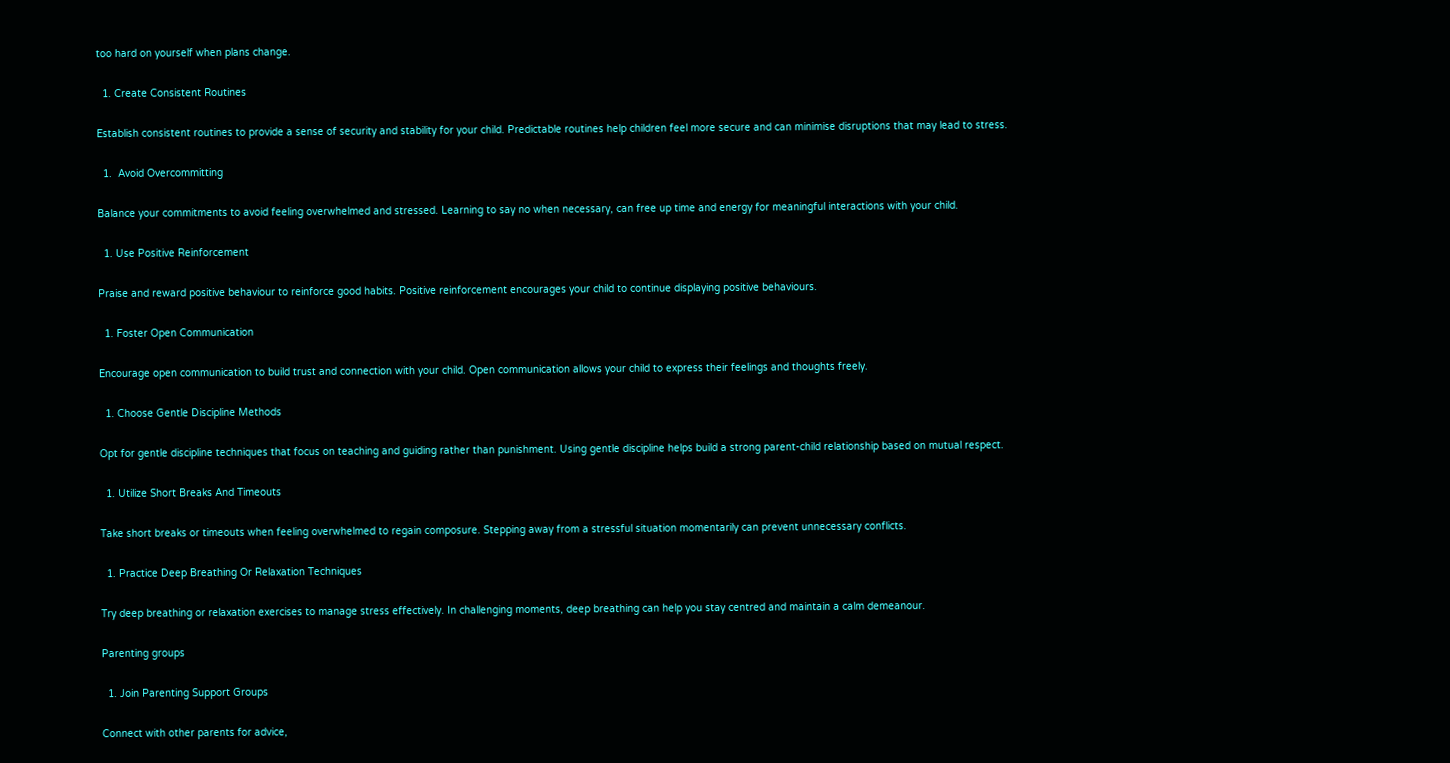too hard on yourself when plans change.

  1. Create Consistent Routines

Establish consistent routines to provide a sense of security and stability for your child. Predictable routines help children feel more secure and can minimise disruptions that may lead to stress.

  1.  Avoid Overcommitting

Balance your commitments to avoid feeling overwhelmed and stressed. Learning to say no when necessary, can free up time and energy for meaningful interactions with your child.

  1. Use Positive Reinforcement

Praise and reward positive behaviour to reinforce good habits. Positive reinforcement encourages your child to continue displaying positive behaviours.

  1. Foster Open Communication

Encourage open communication to build trust and connection with your child. Open communication allows your child to express their feelings and thoughts freely.

  1. Choose Gentle Discipline Methods

Opt for gentle discipline techniques that focus on teaching and guiding rather than punishment. Using gentle discipline helps build a strong parent-child relationship based on mutual respect.

  1. Utilize Short Breaks And Timeouts

Take short breaks or timeouts when feeling overwhelmed to regain composure. Stepping away from a stressful situation momentarily can prevent unnecessary conflicts.

  1. Practice Deep Breathing Or Relaxation Techniques

Try deep breathing or relaxation exercises to manage stress effectively. In challenging moments, deep breathing can help you stay centred and maintain a calm demeanour.

Parenting groups

  1. Join Parenting Support Groups

Connect with other parents for advice,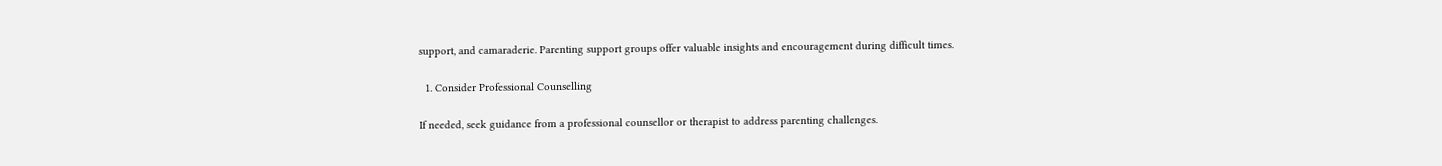support, and camaraderie. Parenting support groups offer valuable insights and encouragement during difficult times.

  1. Consider Professional Counselling

If needed, seek guidance from a professional counsellor or therapist to address parenting challenges.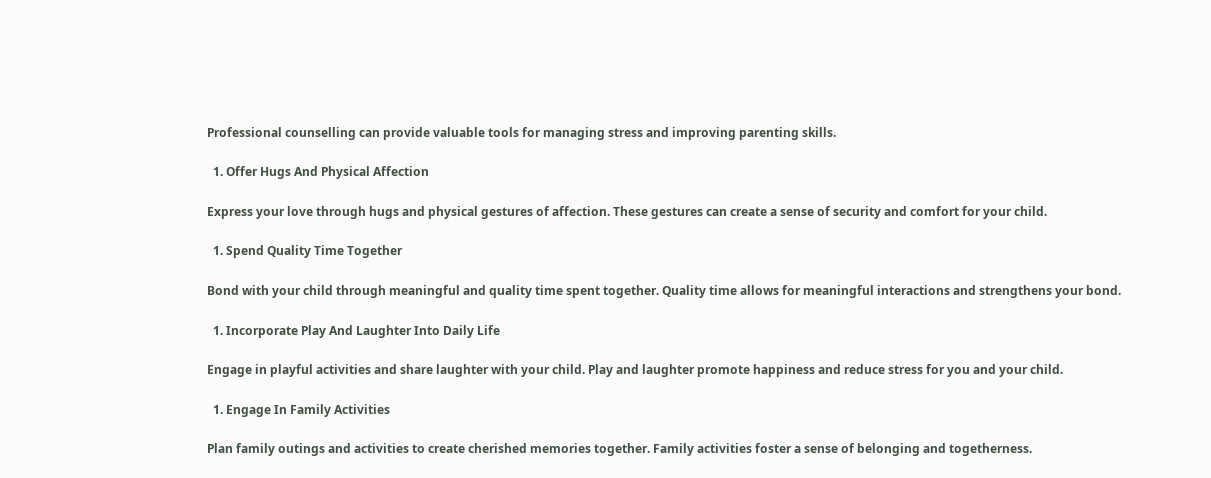Professional counselling can provide valuable tools for managing stress and improving parenting skills.

  1. Offer Hugs And Physical Affection

Express your love through hugs and physical gestures of affection. These gestures can create a sense of security and comfort for your child.

  1. Spend Quality Time Together

Bond with your child through meaningful and quality time spent together. Quality time allows for meaningful interactions and strengthens your bond.

  1. Incorporate Play And Laughter Into Daily Life

Engage in playful activities and share laughter with your child. Play and laughter promote happiness and reduce stress for you and your child.

  1. Engage In Family Activities

Plan family outings and activities to create cherished memories together. Family activities foster a sense of belonging and togetherness.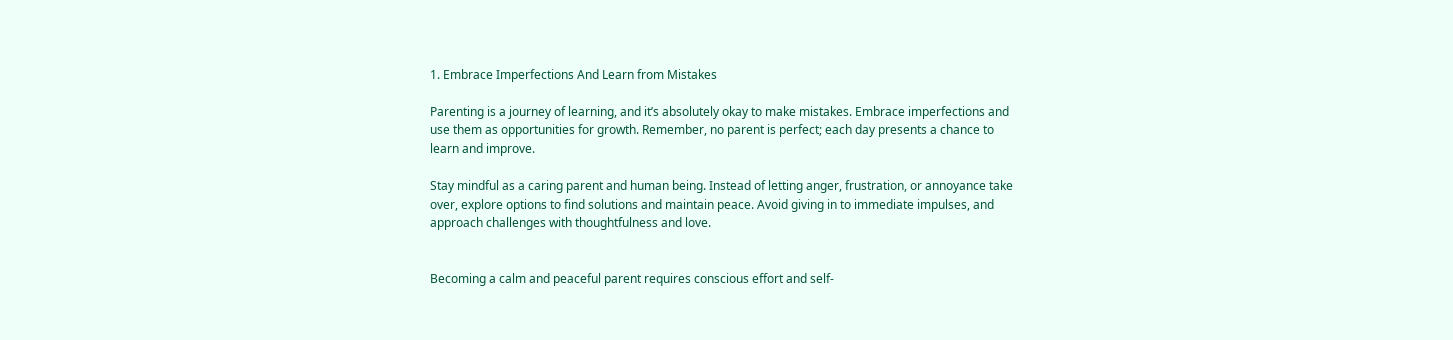1. Embrace Imperfections And Learn from Mistakes

Parenting is a journey of learning, and it’s absolutely okay to make mistakes. Embrace imperfections and use them as opportunities for growth. Remember, no parent is perfect; each day presents a chance to learn and improve.

Stay mindful as a caring parent and human being. Instead of letting anger, frustration, or annoyance take over, explore options to find solutions and maintain peace. Avoid giving in to immediate impulses, and approach challenges with thoughtfulness and love.


Becoming a calm and peaceful parent requires conscious effort and self-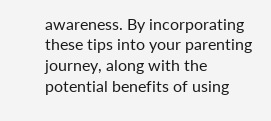awareness. By incorporating these tips into your parenting journey, along with the potential benefits of using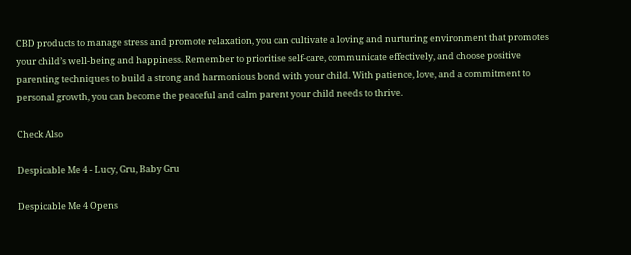CBD products to manage stress and promote relaxation, you can cultivate a loving and nurturing environment that promotes your child’s well-being and happiness. Remember to prioritise self-care, communicate effectively, and choose positive parenting techniques to build a strong and harmonious bond with your child. With patience, love, and a commitment to personal growth, you can become the peaceful and calm parent your child needs to thrive.

Check Also

Despicable Me 4 - Lucy, Gru, Baby Gru

Despicable Me 4 Opens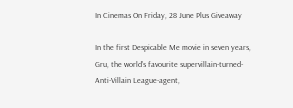In Cinemas On Friday, 28 June Plus Giveaway

In the first Despicable Me movie in seven years, Gru, the world’s favourite supervillain-turned-Anti-Villain League-agent,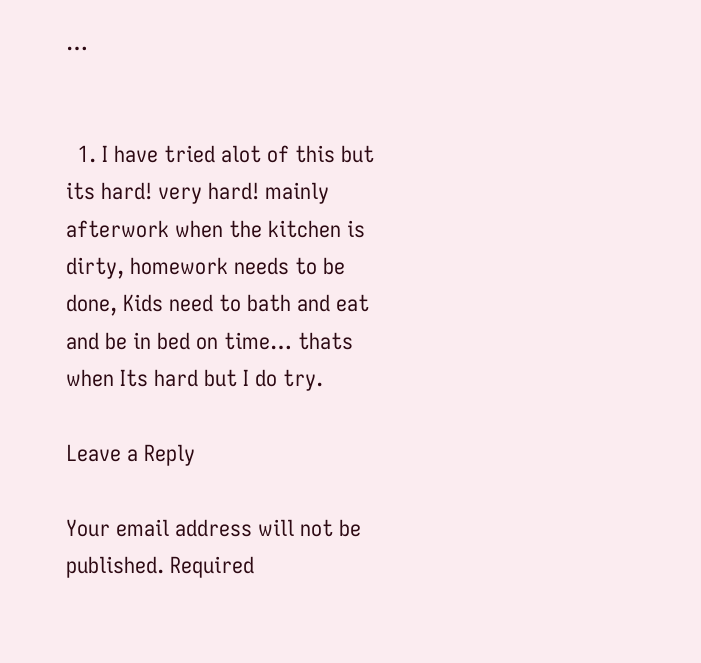…


  1. I have tried alot of this but its hard! very hard! mainly afterwork when the kitchen is dirty, homework needs to be done, Kids need to bath and eat and be in bed on time… thats when Its hard but I do try.

Leave a Reply

Your email address will not be published. Required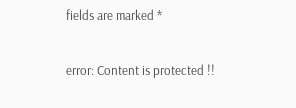fields are marked *

error: Content is protected !!